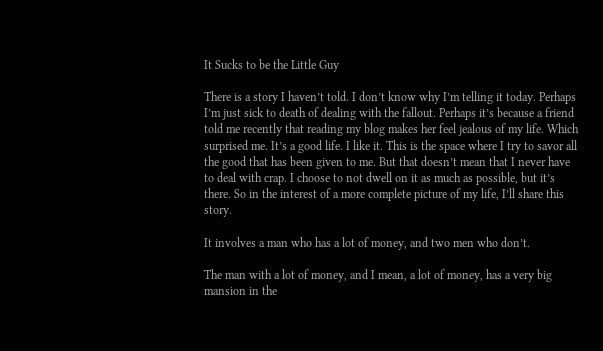It Sucks to be the Little Guy

There is a story I haven’t told. I don’t know why I’m telling it today. Perhaps I’m just sick to death of dealing with the fallout. Perhaps it’s because a friend told me recently that reading my blog makes her feel jealous of my life. Which surprised me. It’s a good life. I like it. This is the space where I try to savor all the good that has been given to me. But that doesn’t mean that I never have to deal with crap. I choose to not dwell on it as much as possible, but it’s there. So in the interest of a more complete picture of my life, I’ll share this story.

It involves a man who has a lot of money, and two men who don’t.

The man with a lot of money, and I mean, a lot of money, has a very big mansion in the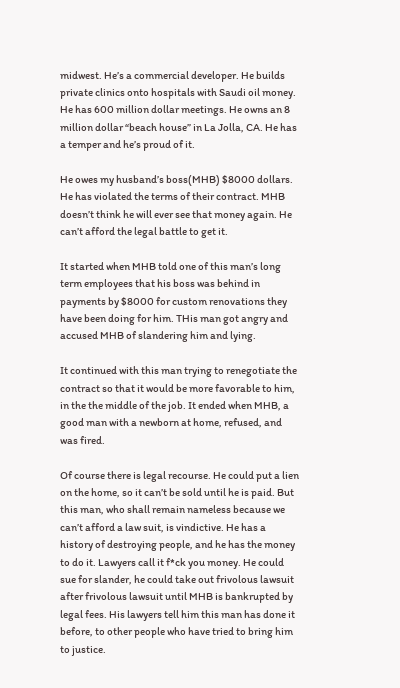midwest. He’s a commercial developer. He builds private clinics onto hospitals with Saudi oil money. He has 600 million dollar meetings. He owns an 8 million dollar “beach house” in La Jolla, CA. He has a temper and he’s proud of it.

He owes my husband’s boss(MHB) $8000 dollars. He has violated the terms of their contract. MHB doesn’t think he will ever see that money again. He can’t afford the legal battle to get it.

It started when MHB told one of this man’s long term employees that his boss was behind in payments by $8000 for custom renovations they have been doing for him. THis man got angry and accused MHB of slandering him and lying.

It continued with this man trying to renegotiate the contract so that it would be more favorable to him, in the the middle of the job. It ended when MHB, a good man with a newborn at home, refused, and was fired.

Of course there is legal recourse. He could put a lien on the home, so it can’t be sold until he is paid. But this man, who shall remain nameless because we can’t afford a law suit, is vindictive. He has a history of destroying people, and he has the money to do it. Lawyers call it f*ck you money. He could sue for slander, he could take out frivolous lawsuit after frivolous lawsuit until MHB is bankrupted by legal fees. His lawyers tell him this man has done it before, to other people who have tried to bring him to justice.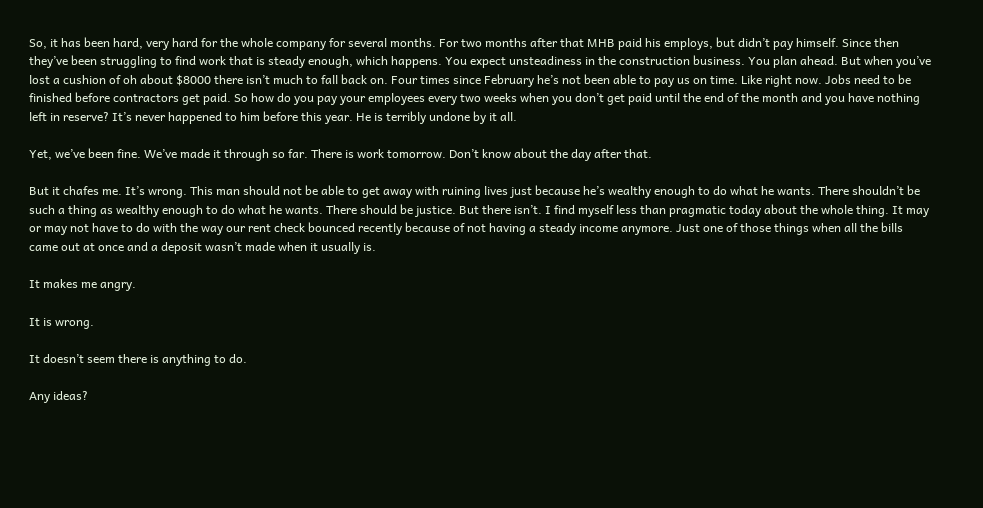So, it has been hard, very hard for the whole company for several months. For two months after that MHB paid his employs, but didn’t pay himself. Since then they’ve been struggling to find work that is steady enough, which happens. You expect unsteadiness in the construction business. You plan ahead. But when you’ve lost a cushion of oh about $8000 there isn’t much to fall back on. Four times since February he’s not been able to pay us on time. Like right now. Jobs need to be finished before contractors get paid. So how do you pay your employees every two weeks when you don’t get paid until the end of the month and you have nothing left in reserve? It’s never happened to him before this year. He is terribly undone by it all.

Yet, we’ve been fine. We’ve made it through so far. There is work tomorrow. Don’t know about the day after that.

But it chafes me. It’s wrong. This man should not be able to get away with ruining lives just because he’s wealthy enough to do what he wants. There shouldn’t be such a thing as wealthy enough to do what he wants. There should be justice. But there isn’t. I find myself less than pragmatic today about the whole thing. It may or may not have to do with the way our rent check bounced recently because of not having a steady income anymore. Just one of those things when all the bills came out at once and a deposit wasn’t made when it usually is.

It makes me angry.

It is wrong.

It doesn’t seem there is anything to do.

Any ideas?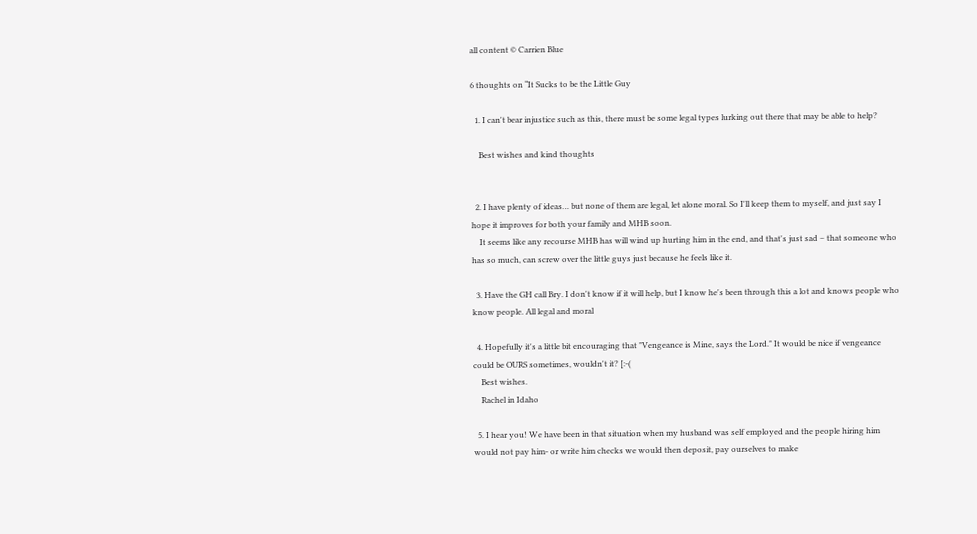all content © Carrien Blue

6 thoughts on “It Sucks to be the Little Guy

  1. I can't bear injustice such as this, there must be some legal types lurking out there that may be able to help?

    Best wishes and kind thoughts


  2. I have plenty of ideas… but none of them are legal, let alone moral. So I'll keep them to myself, and just say I hope it improves for both your family and MHB soon.
    It seems like any recourse MHB has will wind up hurting him in the end, and that's just sad – that someone who has so much, can screw over the little guys just because he feels like it.

  3. Have the GH call Bry. I don't know if it will help, but I know he's been through this a lot and knows people who know people. All legal and moral

  4. Hopefully it's a little bit encouraging that "Vengeance is Mine, says the Lord." It would be nice if vengeance could be OURS sometimes, wouldn't it? [:-(
    Best wishes.
    Rachel in Idaho

  5. I hear you! We have been in that situation when my husband was self employed and the people hiring him would not pay him- or write him checks we would then deposit, pay ourselves to make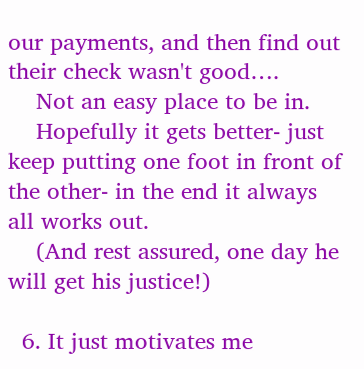our payments, and then find out their check wasn't good….
    Not an easy place to be in.
    Hopefully it gets better- just keep putting one foot in front of the other- in the end it always all works out.
    (And rest assured, one day he will get his justice!)

  6. It just motivates me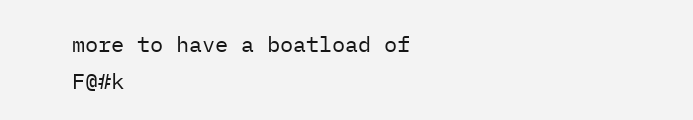more to have a boatload of F@#k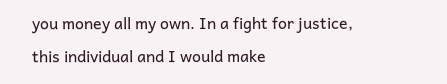you money all my own. In a fight for justice, this individual and I would make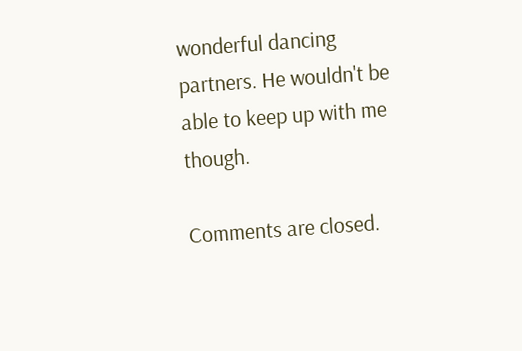wonderful dancing partners. He wouldn't be able to keep up with me though.

Comments are closed.